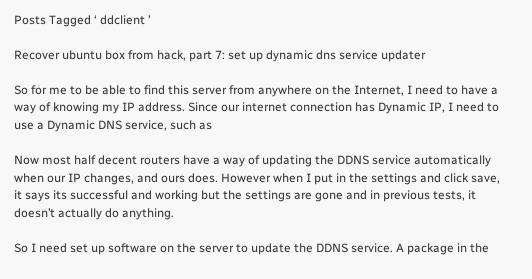Posts Tagged ‘ ddclient ’

Recover ubuntu box from hack, part 7: set up dynamic dns service updater

So for me to be able to find this server from anywhere on the Internet, I need to have a way of knowing my IP address. Since our internet connection has Dynamic IP, I need to use a Dynamic DNS service, such as

Now most half decent routers have a way of updating the DDNS service automatically when our IP changes, and ours does. However when I put in the settings and click save, it says its successful and working but the settings are gone and in previous tests, it doesn’t actually do anything.

So I need set up software on the server to update the DDNS service. A package in the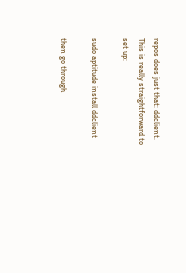repos does just that: ddclient. This is really straightforward to set up:

sudo aptitude install ddclient

then go through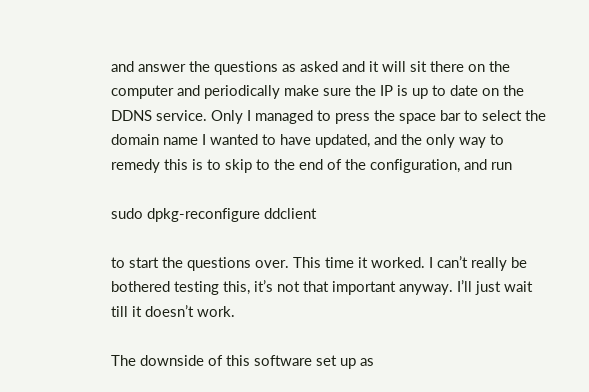and answer the questions as asked and it will sit there on the computer and periodically make sure the IP is up to date on the DDNS service. Only I managed to press the space bar to select the domain name I wanted to have updated, and the only way to remedy this is to skip to the end of the configuration, and run

sudo dpkg-reconfigure ddclient

to start the questions over. This time it worked. I can’t really be bothered testing this, it’s not that important anyway. I’ll just wait till it doesn’t work.

The downside of this software set up as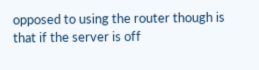opposed to using the router though is that if the server is off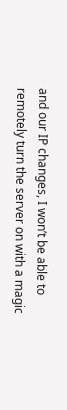and our IP changes, I won’t be able to remotely turn the server on with a magic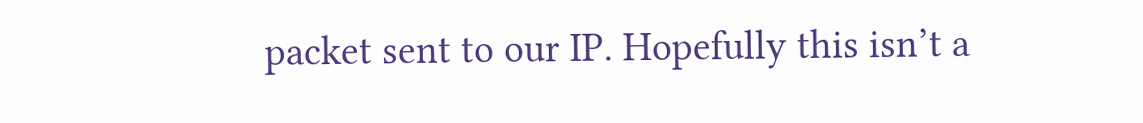packet sent to our IP. Hopefully this isn’t a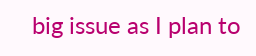big issue as I plan to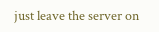just leave the server on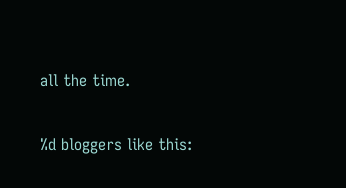all the time.

%d bloggers like this: